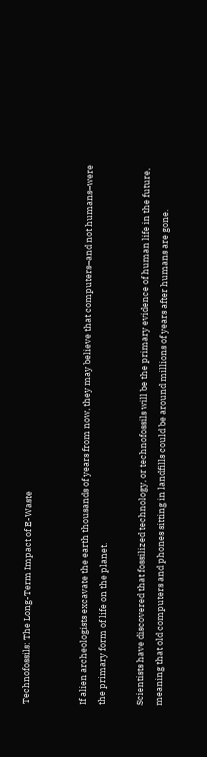Technofossils: The Long-Term Impact of E-Waste


If alien archeologists excavate the earth thousands of years from now, they may believe that computers–and not humans–were the primary form of life on the planet.

Scientists have discovered that fossilized technology, or technofossils will be the primary evidence of human life in the future, meaning that old computers and phones sitting in landfills could be around millions of years after humans are gone.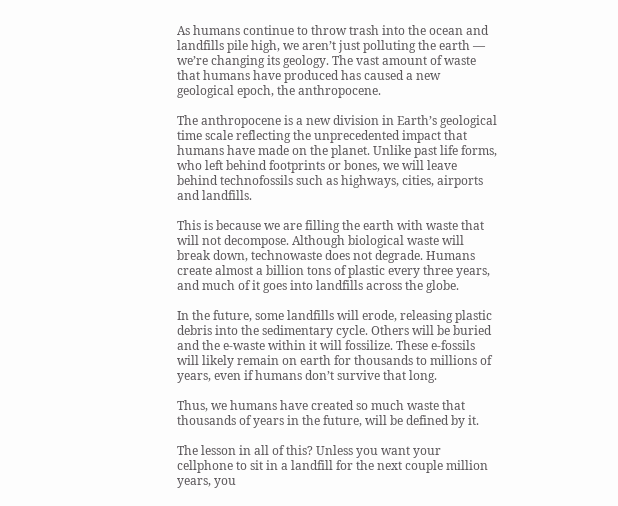As humans continue to throw trash into the ocean and landfills pile high, we aren’t just polluting the earth — we’re changing its geology. The vast amount of waste that humans have produced has caused a new geological epoch, the anthropocene.

The anthropocene is a new division in Earth’s geological time scale reflecting the unprecedented impact that humans have made on the planet. Unlike past life forms, who left behind footprints or bones, we will leave behind technofossils such as highways, cities, airports and landfills.

This is because we are filling the earth with waste that will not decompose. Although biological waste will break down, technowaste does not degrade. Humans create almost a billion tons of plastic every three years, and much of it goes into landfills across the globe.

In the future, some landfills will erode, releasing plastic debris into the sedimentary cycle. Others will be buried and the e-waste within it will fossilize. These e-fossils will likely remain on earth for thousands to millions of years, even if humans don’t survive that long.

Thus, we humans have created so much waste that thousands of years in the future, will be defined by it.

The lesson in all of this? Unless you want your cellphone to sit in a landfill for the next couple million years, you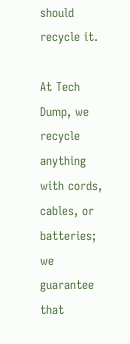should recycle it.

At Tech Dump, we recycle anything with cords, cables, or batteries; we guarantee that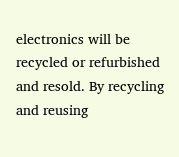electronics will be recycled or refurbished and resold. By recycling and reusing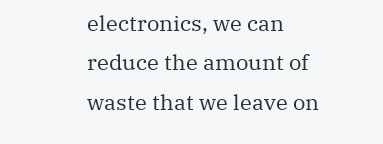electronics, we can reduce the amount of waste that we leave on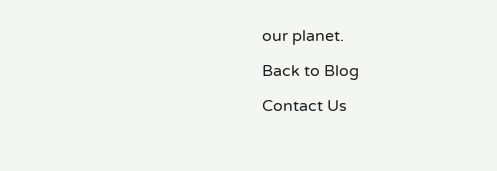our planet.

Back to Blog

Contact Us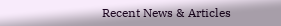Recent News & Articles